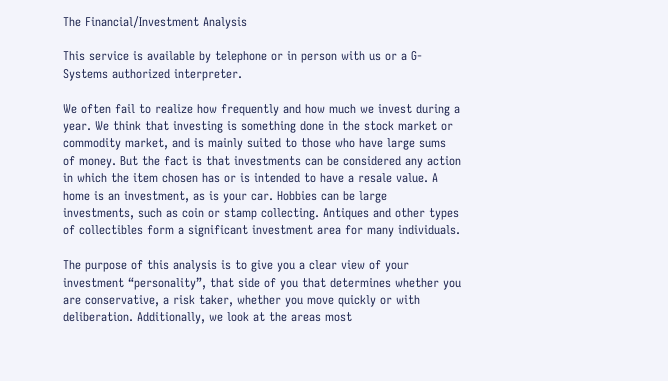The Financial/Investment Analysis

This service is available by telephone or in person with us or a G-Systems authorized interpreter.

We often fail to realize how frequently and how much we invest during a year. We think that investing is something done in the stock market or commodity market, and is mainly suited to those who have large sums of money. But the fact is that investments can be considered any action in which the item chosen has or is intended to have a resale value. A home is an investment, as is your car. Hobbies can be large investments, such as coin or stamp collecting. Antiques and other types of collectibles form a significant investment area for many individuals.

The purpose of this analysis is to give you a clear view of your investment “personality”, that side of you that determines whether you are conservative, a risk taker, whether you move quickly or with deliberation. Additionally, we look at the areas most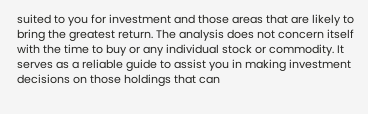suited to you for investment and those areas that are likely to bring the greatest return. The analysis does not concern itself with the time to buy or any individual stock or commodity. It serves as a reliable guide to assist you in making investment decisions on those holdings that can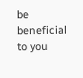be beneficial to you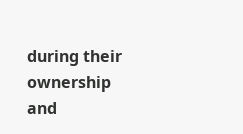during their ownership and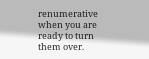renumerative when you are ready to turn them over.